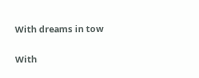With dreams in tow

With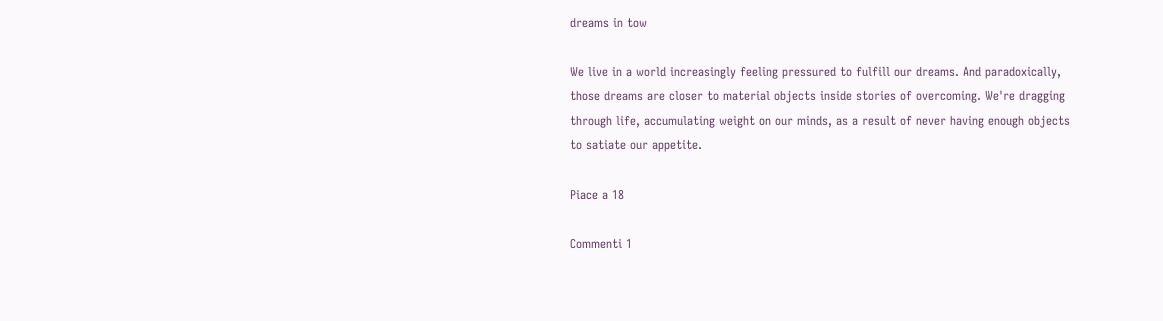dreams in tow

We live in a world increasingly feeling pressured to fulfill our dreams. And paradoxically, those dreams are closer to material objects inside stories of overcoming. We're dragging through life, accumulating weight on our minds, as a result of never having enough objects to satiate our appetite.

Piace a 18

Commenti 1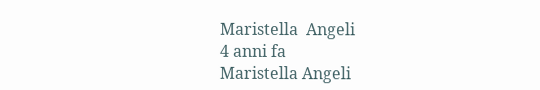Maristella  Angeli
4 anni fa
Maristella Angeli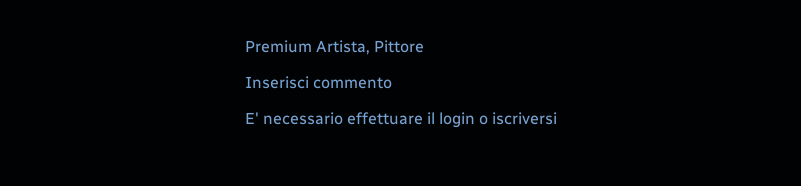Premium Artista, Pittore

Inserisci commento

E' necessario effettuare il login o iscriversi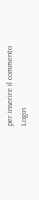per inserire il commento Login